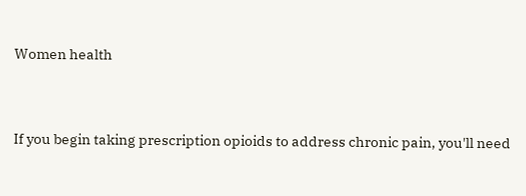Women health


If you begin taking prescription opioids to address chronic pain, you'll need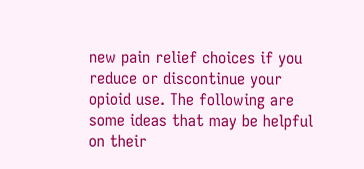new pain relief choices if you reduce or discontinue your opioid use. The following are some ideas that may be helpful on their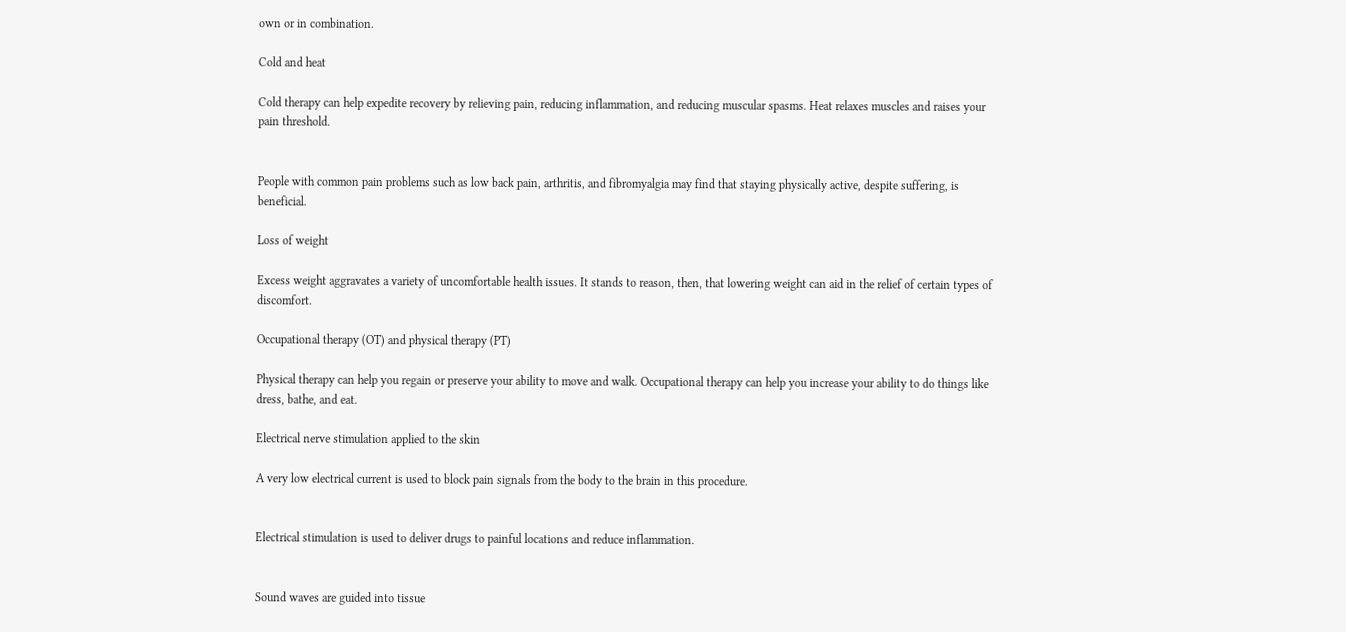own or in combination.

Cold and heat

Cold therapy can help expedite recovery by relieving pain, reducing inflammation, and reducing muscular spasms. Heat relaxes muscles and raises your pain threshold.


People with common pain problems such as low back pain, arthritis, and fibromyalgia may find that staying physically active, despite suffering, is beneficial.

Loss of weight

Excess weight aggravates a variety of uncomfortable health issues. It stands to reason, then, that lowering weight can aid in the relief of certain types of discomfort.

Occupational therapy (OT) and physical therapy (PT)

Physical therapy can help you regain or preserve your ability to move and walk. Occupational therapy can help you increase your ability to do things like dress, bathe, and eat.

Electrical nerve stimulation applied to the skin

A very low electrical current is used to block pain signals from the body to the brain in this procedure.


Electrical stimulation is used to deliver drugs to painful locations and reduce inflammation.


Sound waves are guided into tissue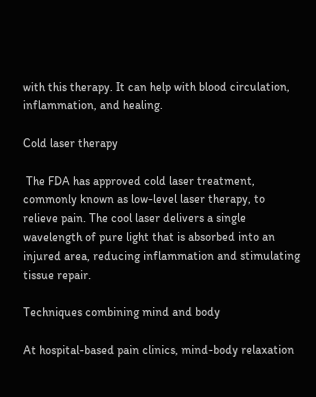with this therapy. It can help with blood circulation, inflammation, and healing.

Cold laser therapy

 The FDA has approved cold laser treatment, commonly known as low-level laser therapy, to relieve pain. The cool laser delivers a single wavelength of pure light that is absorbed into an injured area, reducing inflammation and stimulating tissue repair.

Techniques combining mind and body

At hospital-based pain clinics, mind-body relaxation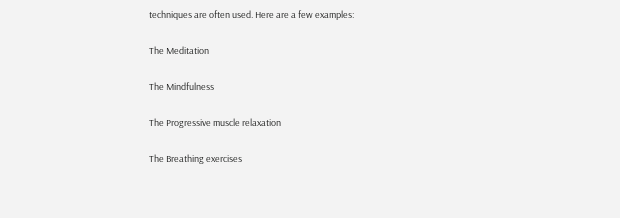techniques are often used. Here are a few examples:

The Meditation

The Mindfulness

The Progressive muscle relaxation

The Breathing exercises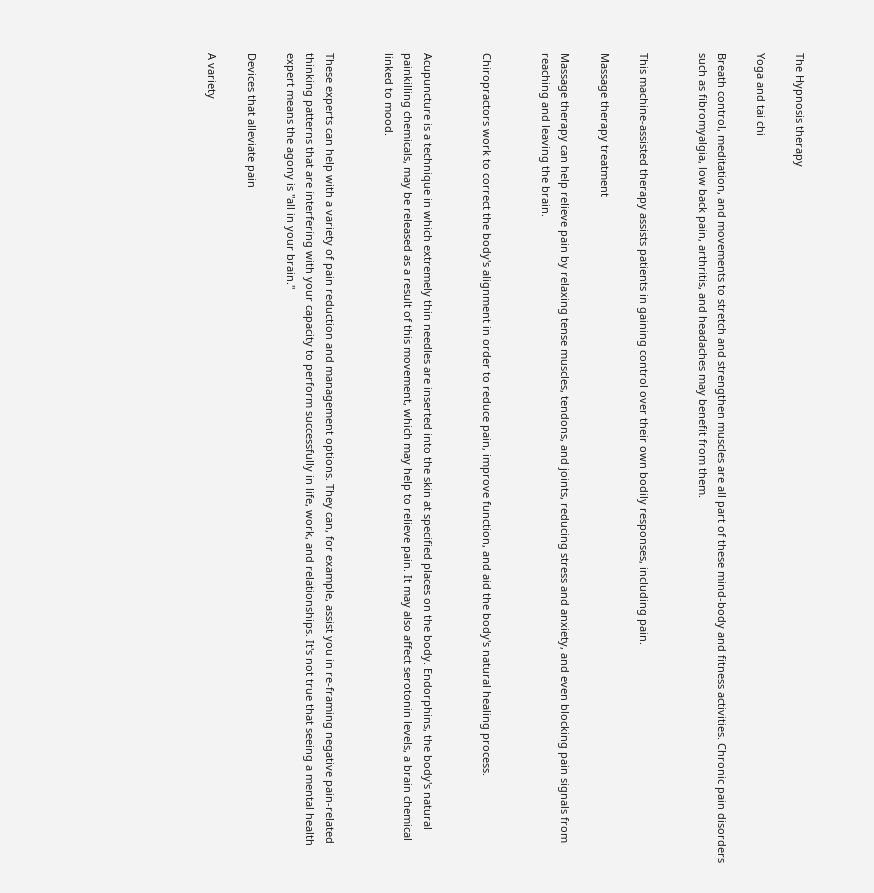The Hypnosis therapy

Yoga and tai chi

Breath control, meditation, and movements to stretch and strengthen muscles are all part of these mind-body and fitness activities. Chronic pain disorders such as fibromyalgia, low back pain, arthritis, and headaches may benefit from them.


This machine-assisted therapy assists patients in gaining control over their own bodily responses, including pain.

Massage therapy treatment

Massage therapy can help relieve pain by relaxing tense muscles, tendons, and joints, reducing stress and anxiety, and even blocking pain signals from reaching and leaving the brain.


Chiropractors work to correct the body's alignment in order to reduce pain, improve function, and aid the body's natural healing process.


Acupuncture is a technique in which extremely thin needles are inserted into the skin at specified places on the body. Endorphins, the body's natural painkilling chemicals, may be released as a result of this movement, which may help to relieve pain. It may also affect serotonin levels, a brain chemical linked to mood.


These experts can help with a variety of pain reduction and management options. They can, for example, assist you in re-framing negative pain-related thinking patterns that are interfering with your capacity to perform successfully in life, work, and relationships. It's not true that seeing a mental health expert means the agony is "all in your brain."

Devices that alleviate pain

A variety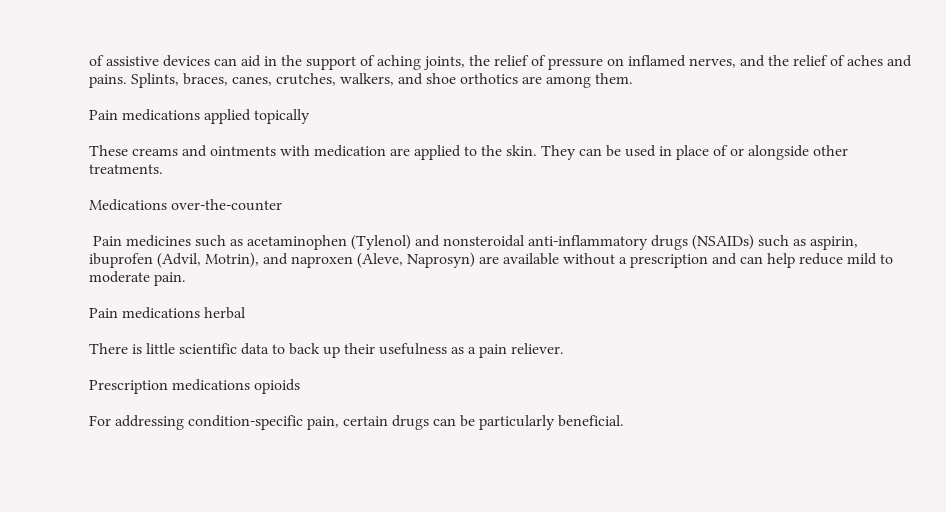of assistive devices can aid in the support of aching joints, the relief of pressure on inflamed nerves, and the relief of aches and pains. Splints, braces, canes, crutches, walkers, and shoe orthotics are among them.

Pain medications applied topically

These creams and ointments with medication are applied to the skin. They can be used in place of or alongside other treatments.

Medications over-the-counter

 Pain medicines such as acetaminophen (Tylenol) and nonsteroidal anti-inflammatory drugs (NSAIDs) such as aspirin, ibuprofen (Advil, Motrin), and naproxen (Aleve, Naprosyn) are available without a prescription and can help reduce mild to moderate pain.

Pain medications herbal

There is little scientific data to back up their usefulness as a pain reliever.

Prescription medications opioids

For addressing condition-specific pain, certain drugs can be particularly beneficial.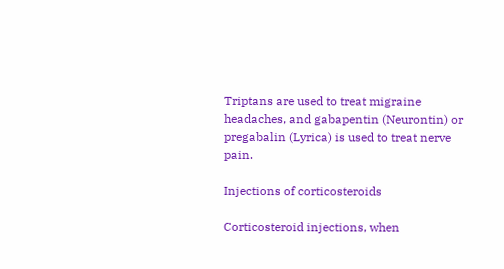Triptans are used to treat migraine headaches, and gabapentin (Neurontin) or pregabalin (Lyrica) is used to treat nerve pain.

Injections of corticosteroids

Corticosteroid injections, when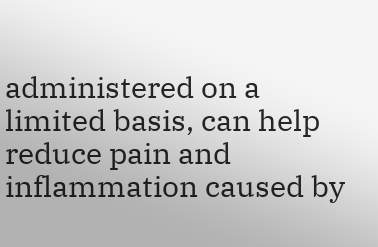administered on a limited basis, can help reduce pain and inflammation caused by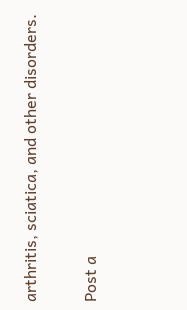arthritis, sciatica, and other disorders.

Post a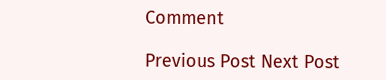Comment

Previous Post Next Post